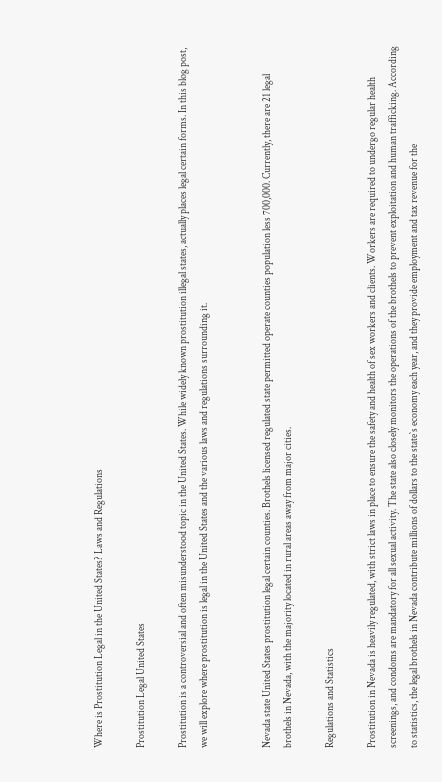Where is Prostitution Legal in the United States? Laws and Regulations

Prostitution Legal United States

Prostitution is a controversial and often misunderstood topic in the United States. While widely known prostitution illegal states, actually places legal certain forms. In this blog post, we will explore where prostitution is legal in the United States and the various laws and regulations surrounding it.


Nevada state United States prostitution legal certain counties. Brothels licensed regulated state permitted operate counties population less 700,000. Currently, there are 21 legal brothels in Nevada, with the majority located in rural areas away from major cities.

Regulations and Statistics

Prostitution in Nevada is heavily regulated, with strict laws in place to ensure the safety and health of sex workers and clients. Workers are required to undergo regular health screenings, and condoms are mandatory for all sexual activity. The state also closely monitors the operations of the brothels to prevent exploitation and human trafficking. According to statistics, the legal brothels in Nevada contribute millions of dollars to the state`s economy each year, and they provide employment and tax revenue for the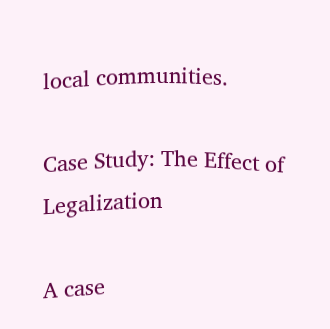local communities.

Case Study: The Effect of Legalization

A case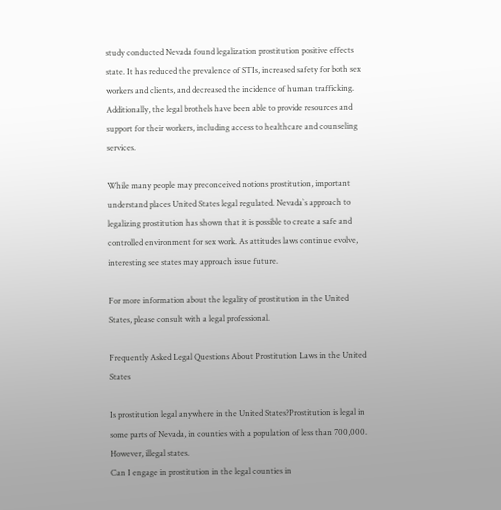study conducted Nevada found legalization prostitution positive effects state. It has reduced the prevalence of STIs, increased safety for both sex workers and clients, and decreased the incidence of human trafficking. Additionally, the legal brothels have been able to provide resources and support for their workers, including access to healthcare and counseling services.

While many people may preconceived notions prostitution, important understand places United States legal regulated. Nevada`s approach to legalizing prostitution has shown that it is possible to create a safe and controlled environment for sex work. As attitudes laws continue evolve, interesting see states may approach issue future.

For more information about the legality of prostitution in the United States, please consult with a legal professional.

Frequently Asked Legal Questions About Prostitution Laws in the United States

Is prostitution legal anywhere in the United States?Prostitution is legal in some parts of Nevada, in counties with a population of less than 700,000. However, illegal states.
Can I engage in prostitution in the legal counties in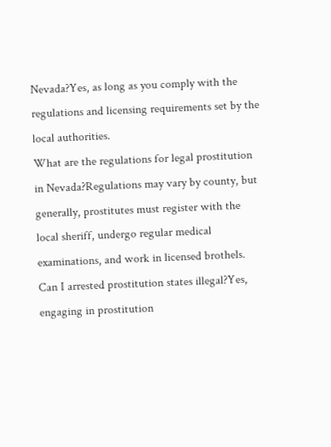Nevada?Yes, as long as you comply with the regulations and licensing requirements set by the local authorities.
What are the regulations for legal prostitution in Nevada?Regulations may vary by county, but generally, prostitutes must register with the local sheriff, undergo regular medical examinations, and work in licensed brothels.
Can I arrested prostitution states illegal?Yes, engaging in prostitution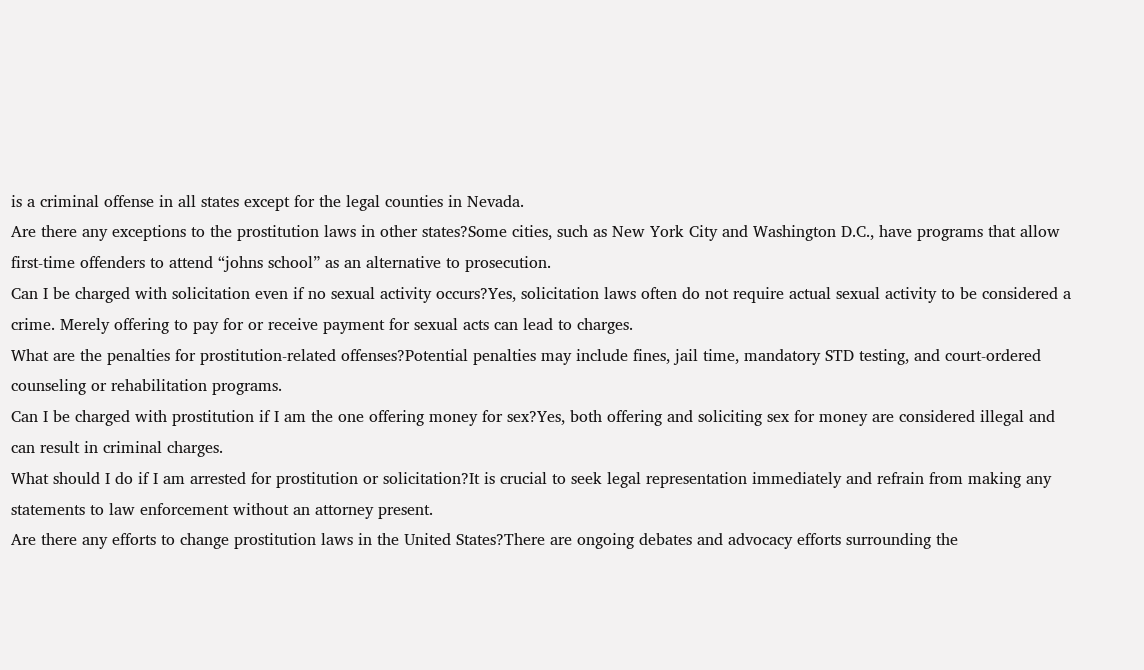is a criminal offense in all states except for the legal counties in Nevada.
Are there any exceptions to the prostitution laws in other states?Some cities, such as New York City and Washington D.C., have programs that allow first-time offenders to attend “johns school” as an alternative to prosecution.
Can I be charged with solicitation even if no sexual activity occurs?Yes, solicitation laws often do not require actual sexual activity to be considered a crime. Merely offering to pay for or receive payment for sexual acts can lead to charges.
What are the penalties for prostitution-related offenses?Potential penalties may include fines, jail time, mandatory STD testing, and court-ordered counseling or rehabilitation programs.
Can I be charged with prostitution if I am the one offering money for sex?Yes, both offering and soliciting sex for money are considered illegal and can result in criminal charges.
What should I do if I am arrested for prostitution or solicitation?It is crucial to seek legal representation immediately and refrain from making any statements to law enforcement without an attorney present.
Are there any efforts to change prostitution laws in the United States?There are ongoing debates and advocacy efforts surrounding the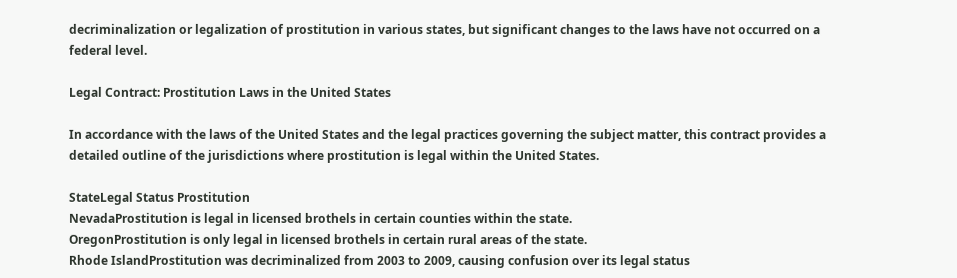decriminalization or legalization of prostitution in various states, but significant changes to the laws have not occurred on a federal level.

Legal Contract: Prostitution Laws in the United States

In accordance with the laws of the United States and the legal practices governing the subject matter, this contract provides a detailed outline of the jurisdictions where prostitution is legal within the United States.

StateLegal Status Prostitution
NevadaProstitution is legal in licensed brothels in certain counties within the state.
OregonProstitution is only legal in licensed brothels in certain rural areas of the state.
Rhode IslandProstitution was decriminalized from 2003 to 2009, causing confusion over its legal status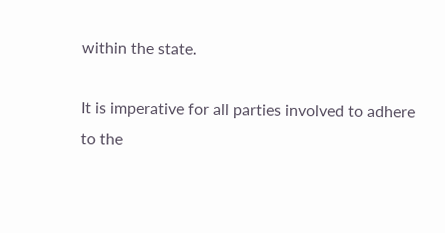within the state.

It is imperative for all parties involved to adhere to the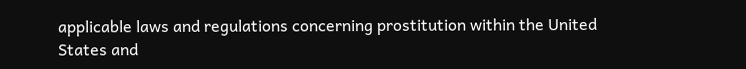applicable laws and regulations concerning prostitution within the United States and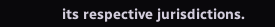its respective jurisdictions.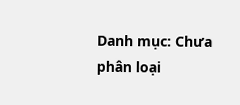Danh mục: Chưa phân loại